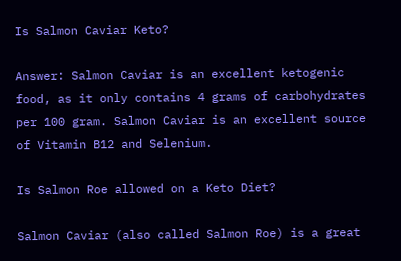Is Salmon Caviar Keto?

Answer: Salmon Caviar is an excellent ketogenic food, as it only contains 4 grams of carbohydrates per 100 gram. Salmon Caviar is an excellent source of Vitamin B12 and Selenium.

Is Salmon Roe allowed on a Keto Diet?

Salmon Caviar (also called Salmon Roe) is a great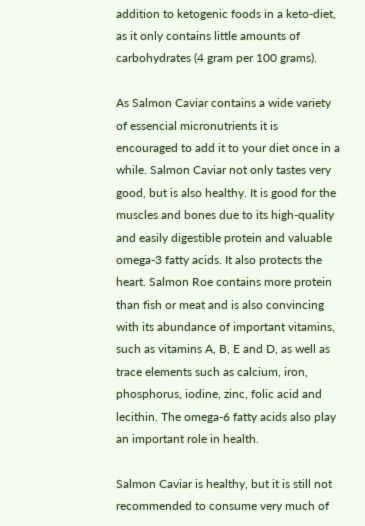addition to ketogenic foods in a keto-diet, as it only contains little amounts of carbohydrates (4 gram per 100 grams).

As Salmon Caviar contains a wide variety of essencial micronutrients it is encouraged to add it to your diet once in a while. Salmon Caviar not only tastes very good, but is also healthy. It is good for the muscles and bones due to its high-quality and easily digestible protein and valuable omega-3 fatty acids. It also protects the heart. Salmon Roe contains more protein than fish or meat and is also convincing with its abundance of important vitamins, such as vitamins A, B, E and D, as well as trace elements such as calcium, iron, phosphorus, iodine, zinc, folic acid and lecithin. The omega-6 fatty acids also play an important role in health.

Salmon Caviar is healthy, but it is still not recommended to consume very much of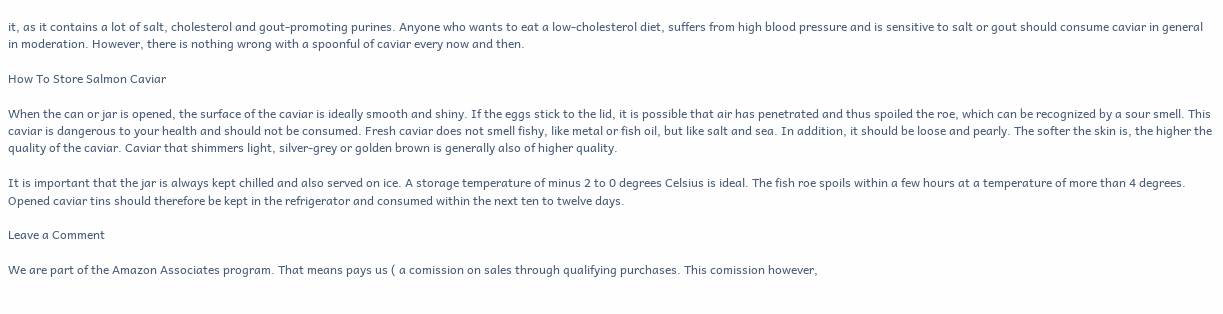it, as it contains a lot of salt, cholesterol and gout-promoting purines. Anyone who wants to eat a low-cholesterol diet, suffers from high blood pressure and is sensitive to salt or gout should consume caviar in general in moderation. However, there is nothing wrong with a spoonful of caviar every now and then.

How To Store Salmon Caviar

When the can or jar is opened, the surface of the caviar is ideally smooth and shiny. If the eggs stick to the lid, it is possible that air has penetrated and thus spoiled the roe, which can be recognized by a sour smell. This caviar is dangerous to your health and should not be consumed. Fresh caviar does not smell fishy, like metal or fish oil, but like salt and sea. In addition, it should be loose and pearly. The softer the skin is, the higher the quality of the caviar. Caviar that shimmers light, silver-grey or golden brown is generally also of higher quality.

It is important that the jar is always kept chilled and also served on ice. A storage temperature of minus 2 to 0 degrees Celsius is ideal. The fish roe spoils within a few hours at a temperature of more than 4 degrees. Opened caviar tins should therefore be kept in the refrigerator and consumed within the next ten to twelve days.

Leave a Comment

We are part of the Amazon Associates program. That means pays us ( a comission on sales through qualifying purchases. This comission however,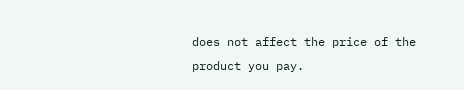does not affect the price of the product you pay.